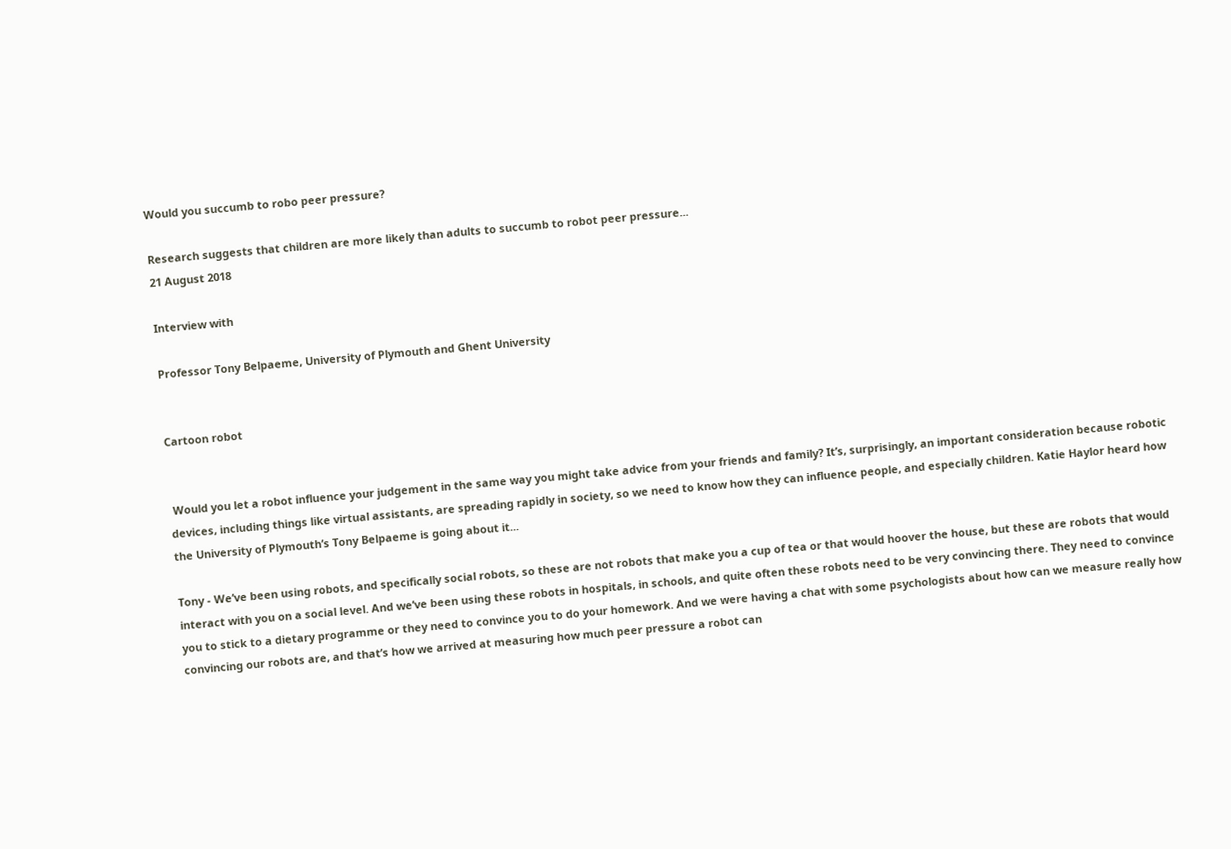Would you succumb to robo peer pressure?

Research suggests that children are more likely than adults to succumb to robot peer pressure...
21 August 2018

Interview with

Professor Tony Belpaeme, University of Plymouth and Ghent University


Cartoon robot


 Would you let a robot influence your judgement in the same way you might take advice from your friends and family? It’s, surprisingly, an important consideration because robotic devices, including things like virtual assistants, are spreading rapidly in society, so we need to know how they can influence people, and especially children. Katie Haylor heard how the University of Plymouth’s Tony Belpaeme is going about it...

Tony - We’ve been using robots, and specifically social robots, so these are not robots that make you a cup of tea or that would hoover the house, but these are robots that would interact with you on a social level. And we’ve been using these robots in hospitals, in schools, and quite often these robots need to be very convincing there. They need to convince you to stick to a dietary programme or they need to convince you to do your homework. And we were having a chat with some psychologists about how can we measure really how convincing our robots are, and that’s how we arrived at measuring how much peer pressure a robot can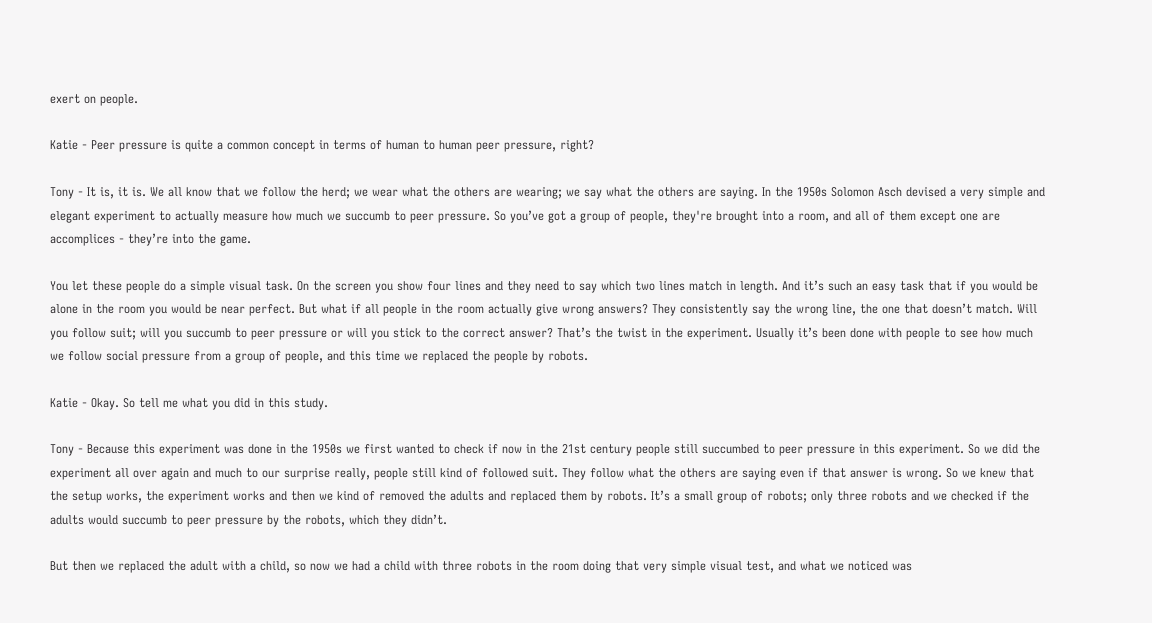exert on people.

Katie - Peer pressure is quite a common concept in terms of human to human peer pressure, right?

Tony - It is, it is. We all know that we follow the herd; we wear what the others are wearing; we say what the others are saying. In the 1950s Solomon Asch devised a very simple and elegant experiment to actually measure how much we succumb to peer pressure. So you’ve got a group of people, they're brought into a room, and all of them except one are accomplices - they’re into the game.

You let these people do a simple visual task. On the screen you show four lines and they need to say which two lines match in length. And it’s such an easy task that if you would be alone in the room you would be near perfect. But what if all people in the room actually give wrong answers? They consistently say the wrong line, the one that doesn’t match. Will you follow suit; will you succumb to peer pressure or will you stick to the correct answer? That’s the twist in the experiment. Usually it’s been done with people to see how much we follow social pressure from a group of people, and this time we replaced the people by robots.

Katie - Okay. So tell me what you did in this study.

Tony - Because this experiment was done in the 1950s we first wanted to check if now in the 21st century people still succumbed to peer pressure in this experiment. So we did the experiment all over again and much to our surprise really, people still kind of followed suit. They follow what the others are saying even if that answer is wrong. So we knew that the setup works, the experiment works and then we kind of removed the adults and replaced them by robots. It’s a small group of robots; only three robots and we checked if the adults would succumb to peer pressure by the robots, which they didn’t.

But then we replaced the adult with a child, so now we had a child with three robots in the room doing that very simple visual test, and what we noticed was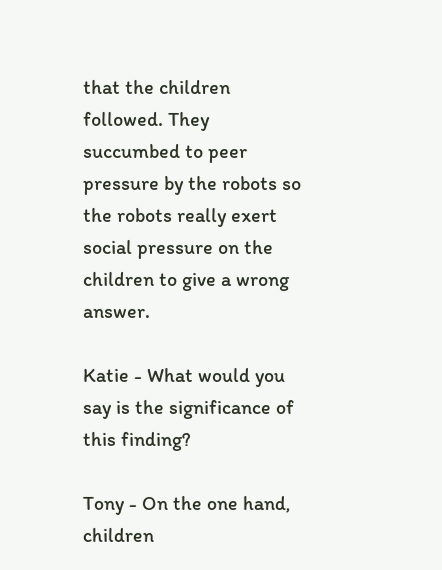that the children followed. They succumbed to peer pressure by the robots so the robots really exert social pressure on the children to give a wrong answer.

Katie - What would you say is the significance of this finding?

Tony - On the one hand, children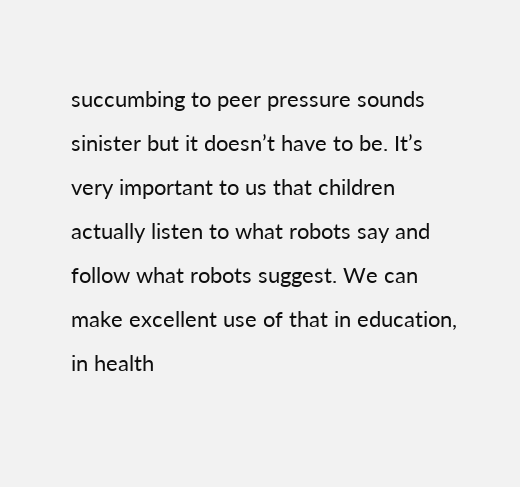succumbing to peer pressure sounds sinister but it doesn’t have to be. It’s very important to us that children actually listen to what robots say and follow what robots suggest. We can make excellent use of that in education, in health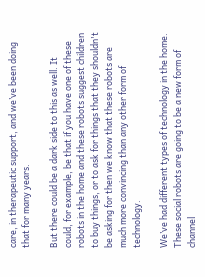care, in therapeutic support, and we’ve been doing that for many years.

But there could be a dark side to this as well. It could, for example, be that if you have one of these robots in the home and these robots suggest children to buy things, or to ask for things that they shouldn't be asking for then we know that these robots are much more convincing than any other form of technology.

We’ve had different types of technology in the home. These social robots are going to be a new form of channel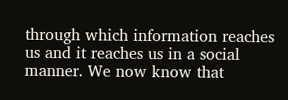through which information reaches us and it reaches us in a social manner. We now know that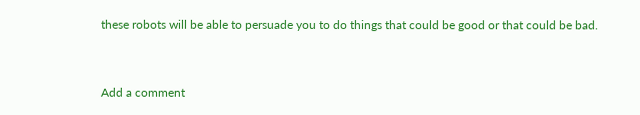these robots will be able to persuade you to do things that could be good or that could be bad.


Add a comment